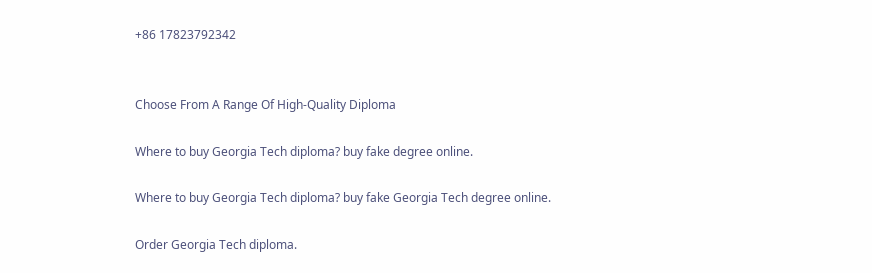+86 17823792342


Choose From A Range Of High-Quality Diploma

Where to buy Georgia Tech diploma? buy fake degree online.

Where to buy Georgia Tech diploma? buy fake Georgia Tech degree online.

Order Georgia Tech diploma.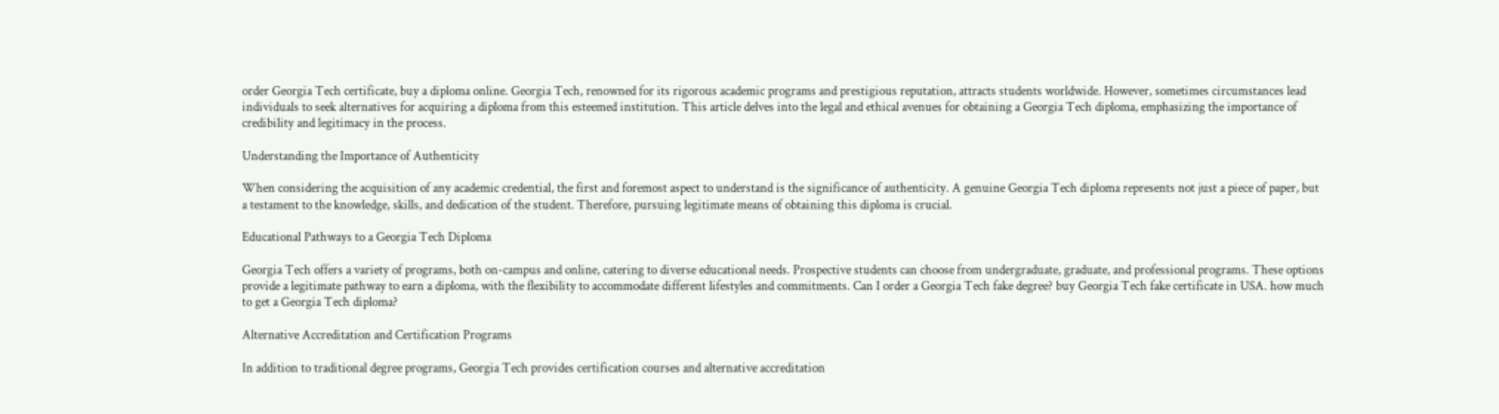order Georgia Tech certificate, buy a diploma online. Georgia Tech, renowned for its rigorous academic programs and prestigious reputation, attracts students worldwide. However, sometimes circumstances lead individuals to seek alternatives for acquiring a diploma from this esteemed institution. This article delves into the legal and ethical avenues for obtaining a Georgia Tech diploma, emphasizing the importance of credibility and legitimacy in the process.

Understanding the Importance of Authenticity

When considering the acquisition of any academic credential, the first and foremost aspect to understand is the significance of authenticity. A genuine Georgia Tech diploma represents not just a piece of paper, but a testament to the knowledge, skills, and dedication of the student. Therefore, pursuing legitimate means of obtaining this diploma is crucial.

Educational Pathways to a Georgia Tech Diploma

Georgia Tech offers a variety of programs, both on-campus and online, catering to diverse educational needs. Prospective students can choose from undergraduate, graduate, and professional programs. These options provide a legitimate pathway to earn a diploma, with the flexibility to accommodate different lifestyles and commitments. Can I order a Georgia Tech fake degree? buy Georgia Tech fake certificate in USA. how much to get a Georgia Tech diploma?

Alternative Accreditation and Certification Programs

In addition to traditional degree programs, Georgia Tech provides certification courses and alternative accreditation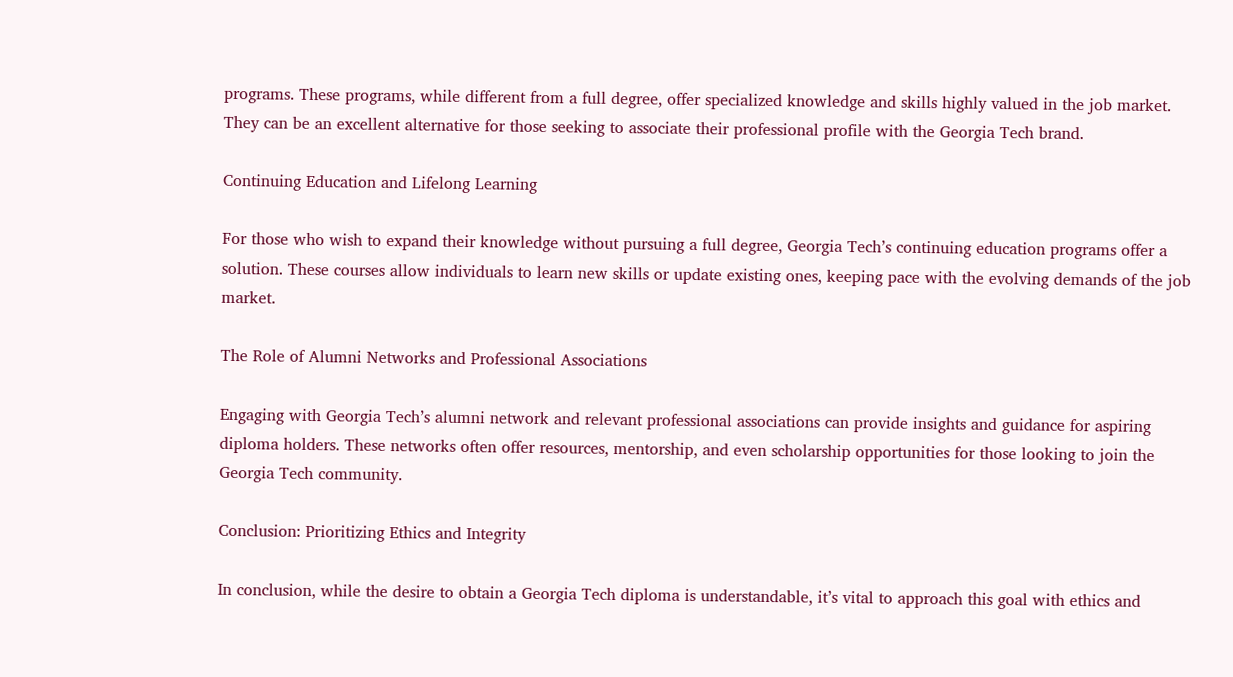programs. These programs, while different from a full degree, offer specialized knowledge and skills highly valued in the job market. They can be an excellent alternative for those seeking to associate their professional profile with the Georgia Tech brand.

Continuing Education and Lifelong Learning

For those who wish to expand their knowledge without pursuing a full degree, Georgia Tech’s continuing education programs offer a solution. These courses allow individuals to learn new skills or update existing ones, keeping pace with the evolving demands of the job market.

The Role of Alumni Networks and Professional Associations

Engaging with Georgia Tech’s alumni network and relevant professional associations can provide insights and guidance for aspiring diploma holders. These networks often offer resources, mentorship, and even scholarship opportunities for those looking to join the Georgia Tech community.

Conclusion: Prioritizing Ethics and Integrity

In conclusion, while the desire to obtain a Georgia Tech diploma is understandable, it’s vital to approach this goal with ethics and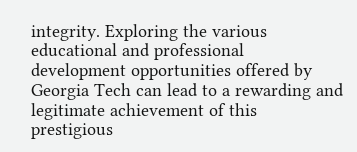integrity. Exploring the various educational and professional development opportunities offered by Georgia Tech can lead to a rewarding and legitimate achievement of this prestigious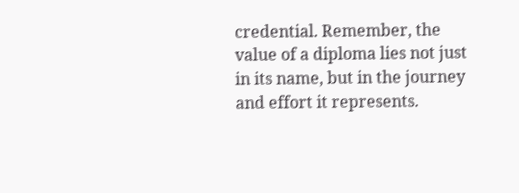credential. Remember, the value of a diploma lies not just in its name, but in the journey and effort it represents.